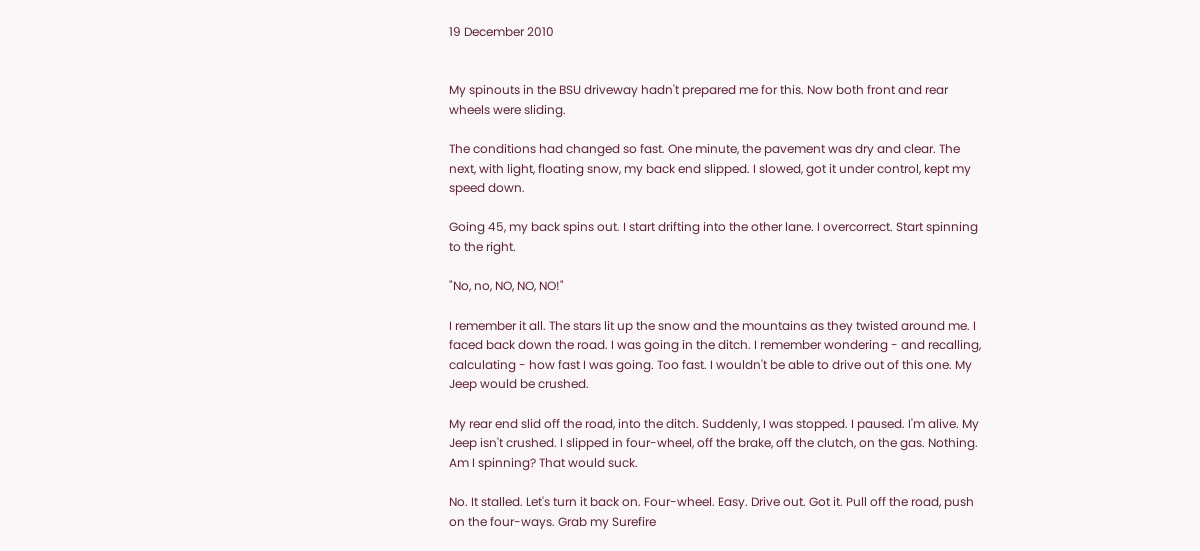19 December 2010


My spinouts in the BSU driveway hadn't prepared me for this. Now both front and rear wheels were sliding.

The conditions had changed so fast. One minute, the pavement was dry and clear. The next, with light, floating snow, my back end slipped. I slowed, got it under control, kept my speed down.

Going 45, my back spins out. I start drifting into the other lane. I overcorrect. Start spinning to the right.

"No, no, NO, NO, NO!"

I remember it all. The stars lit up the snow and the mountains as they twisted around me. I faced back down the road. I was going in the ditch. I remember wondering - and recalling, calculating - how fast I was going. Too fast. I wouldn't be able to drive out of this one. My Jeep would be crushed.

My rear end slid off the road, into the ditch. Suddenly, I was stopped. I paused. I'm alive. My Jeep isn't crushed. I slipped in four-wheel, off the brake, off the clutch, on the gas. Nothing. Am I spinning? That would suck.

No. It stalled. Let's turn it back on. Four-wheel. Easy. Drive out. Got it. Pull off the road, push on the four-ways. Grab my Surefire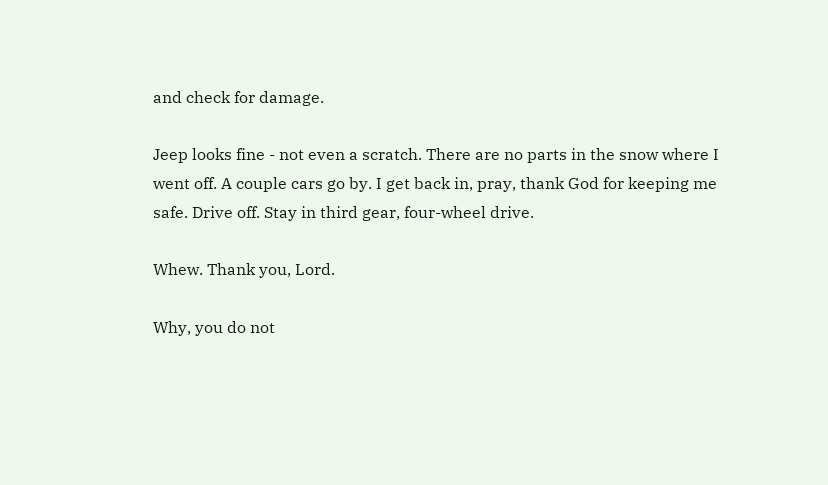and check for damage.

Jeep looks fine - not even a scratch. There are no parts in the snow where I went off. A couple cars go by. I get back in, pray, thank God for keeping me safe. Drive off. Stay in third gear, four-wheel drive.

Whew. Thank you, Lord.

Why, you do not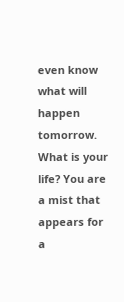even know what will happen tomorrow. What is your life? You are a mist that appears for a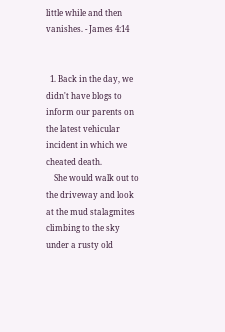little while and then vanishes. - James 4:14


  1. Back in the day, we didn't have blogs to inform our parents on the latest vehicular incident in which we cheated death.
    She would walk out to the driveway and look at the mud stalagmites climbing to the sky under a rusty old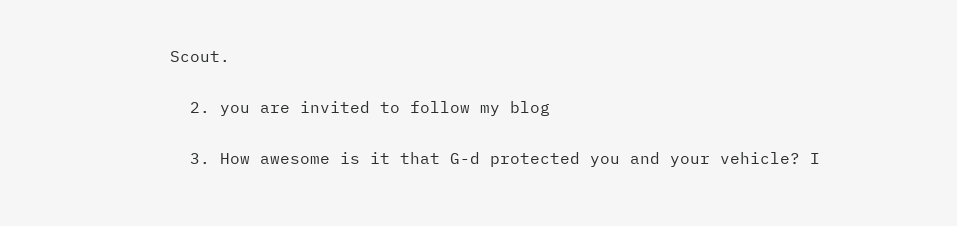Scout.

  2. you are invited to follow my blog

  3. How awesome is it that G-d protected you and your vehicle? I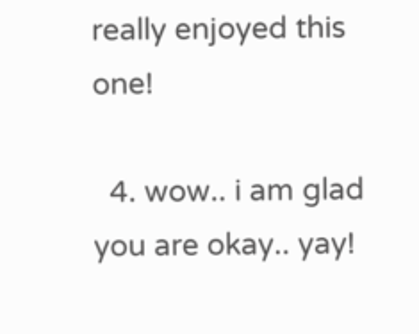really enjoyed this one!

  4. wow.. i am glad you are okay.. yay!